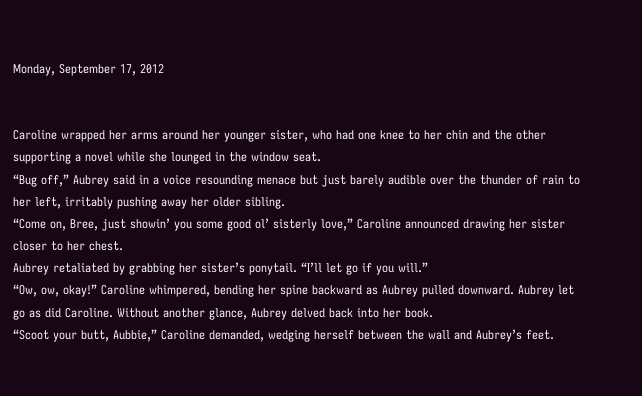Monday, September 17, 2012


Caroline wrapped her arms around her younger sister, who had one knee to her chin and the other supporting a novel while she lounged in the window seat.
“Bug off,” Aubrey said in a voice resounding menace but just barely audible over the thunder of rain to her left, irritably pushing away her older sibling.
“Come on, Bree, just showin’ you some good ol’ sisterly love,” Caroline announced drawing her sister closer to her chest.
Aubrey retaliated by grabbing her sister’s ponytail. “I’ll let go if you will.”
“Ow, ow, okay!” Caroline whimpered, bending her spine backward as Aubrey pulled downward. Aubrey let go as did Caroline. Without another glance, Aubrey delved back into her book.
“Scoot your butt, Aubbie,” Caroline demanded, wedging herself between the wall and Aubrey’s feet.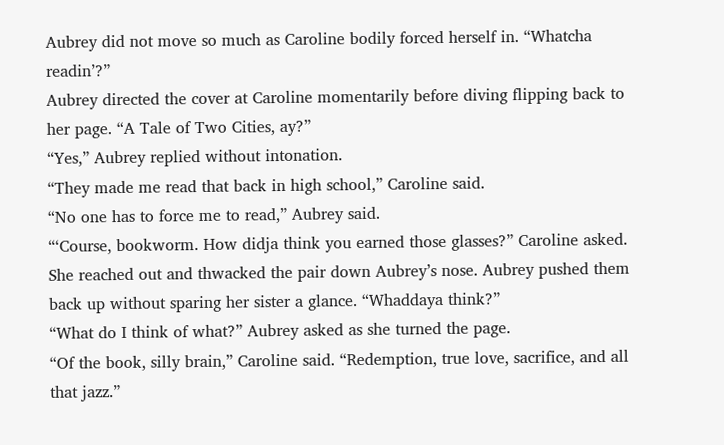Aubrey did not move so much as Caroline bodily forced herself in. “Whatcha readin’?”
Aubrey directed the cover at Caroline momentarily before diving flipping back to her page. “A Tale of Two Cities, ay?”
“Yes,” Aubrey replied without intonation.
“They made me read that back in high school,” Caroline said.
“No one has to force me to read,” Aubrey said.
“‘Course, bookworm. How didja think you earned those glasses?” Caroline asked. She reached out and thwacked the pair down Aubrey’s nose. Aubrey pushed them back up without sparing her sister a glance. “Whaddaya think?”
“What do I think of what?” Aubrey asked as she turned the page.
“Of the book, silly brain,” Caroline said. “Redemption, true love, sacrifice, and all that jazz.”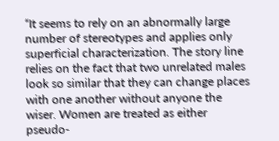“It seems to rely on an abnormally large number of stereotypes and applies only superficial characterization. The story line relies on the fact that two unrelated males look so similar that they can change places with one another without anyone the wiser. Women are treated as either pseudo-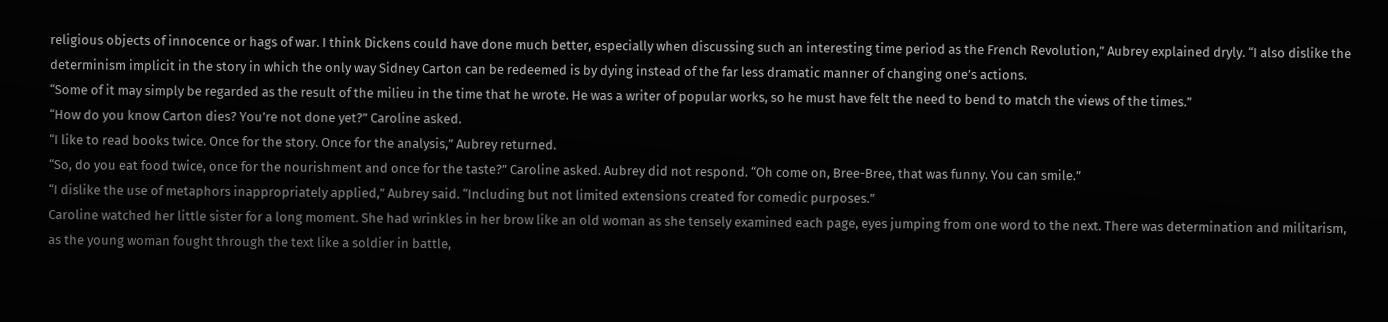religious objects of innocence or hags of war. I think Dickens could have done much better, especially when discussing such an interesting time period as the French Revolution,” Aubrey explained dryly. “I also dislike the determinism implicit in the story in which the only way Sidney Carton can be redeemed is by dying instead of the far less dramatic manner of changing one’s actions.
“Some of it may simply be regarded as the result of the milieu in the time that he wrote. He was a writer of popular works, so he must have felt the need to bend to match the views of the times.”
“How do you know Carton dies? You’re not done yet?” Caroline asked.
“I like to read books twice. Once for the story. Once for the analysis,” Aubrey returned.
“So, do you eat food twice, once for the nourishment and once for the taste?” Caroline asked. Aubrey did not respond. “Oh come on, Bree-Bree, that was funny. You can smile.”
“I dislike the use of metaphors inappropriately applied,” Aubrey said. “Including but not limited extensions created for comedic purposes.”
Caroline watched her little sister for a long moment. She had wrinkles in her brow like an old woman as she tensely examined each page, eyes jumping from one word to the next. There was determination and militarism, as the young woman fought through the text like a soldier in battle,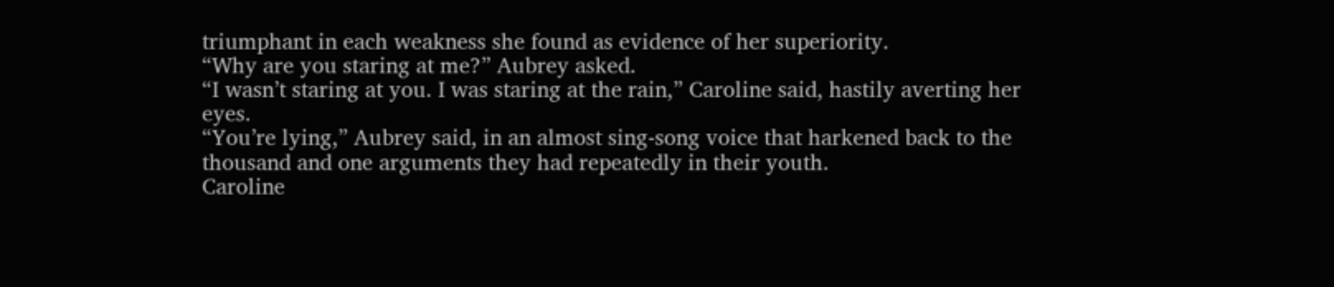triumphant in each weakness she found as evidence of her superiority.
“Why are you staring at me?” Aubrey asked.
“I wasn’t staring at you. I was staring at the rain,” Caroline said, hastily averting her eyes.
“You’re lying,” Aubrey said, in an almost sing-song voice that harkened back to the thousand and one arguments they had repeatedly in their youth.
Caroline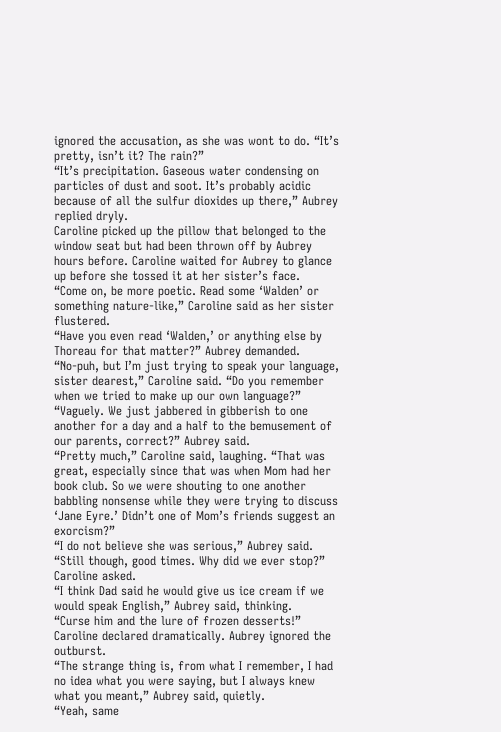ignored the accusation, as she was wont to do. “It’s pretty, isn’t it? The rain?”
“It’s precipitation. Gaseous water condensing on particles of dust and soot. It’s probably acidic because of all the sulfur dioxides up there,” Aubrey replied dryly.
Caroline picked up the pillow that belonged to the window seat but had been thrown off by Aubrey hours before. Caroline waited for Aubrey to glance up before she tossed it at her sister’s face.
“Come on, be more poetic. Read some ‘Walden’ or something nature-like,” Caroline said as her sister flustered.
“Have you even read ‘Walden,’ or anything else by Thoreau for that matter?” Aubrey demanded.
“No-puh, but I’m just trying to speak your language, sister dearest,” Caroline said. “Do you remember when we tried to make up our own language?”
“Vaguely. We just jabbered in gibberish to one another for a day and a half to the bemusement of our parents, correct?” Aubrey said.
“Pretty much,” Caroline said, laughing. “That was great, especially since that was when Mom had her book club. So we were shouting to one another babbling nonsense while they were trying to discuss ‘Jane Eyre.’ Didn’t one of Mom’s friends suggest an exorcism?”
“I do not believe she was serious,” Aubrey said.
“Still though, good times. Why did we ever stop?” Caroline asked.
“I think Dad said he would give us ice cream if we would speak English,” Aubrey said, thinking.
“Curse him and the lure of frozen desserts!” Caroline declared dramatically. Aubrey ignored the outburst.
“The strange thing is, from what I remember, I had no idea what you were saying, but I always knew what you meant,” Aubrey said, quietly.
“Yeah, same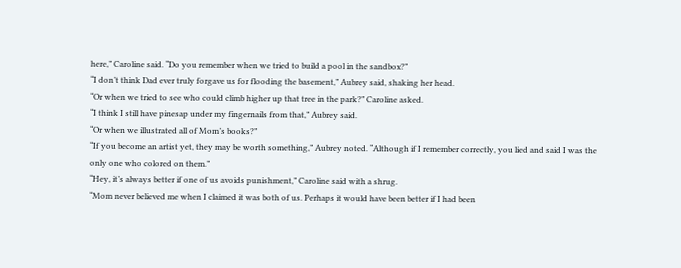here,” Caroline said. “Do you remember when we tried to build a pool in the sandbox?”
“I don’t think Dad ever truly forgave us for flooding the basement,” Aubrey said, shaking her head.
“Or when we tried to see who could climb higher up that tree in the park?” Caroline asked.
“I think I still have pinesap under my fingernails from that,” Aubrey said.
“Or when we illustrated all of Mom’s books?”
“If you become an artist yet, they may be worth something,” Aubrey noted. “Although if I remember correctly, you lied and said I was the only one who colored on them.”
“Hey, it’s always better if one of us avoids punishment,” Caroline said with a shrug.
“Mom never believed me when I claimed it was both of us. Perhaps it would have been better if I had been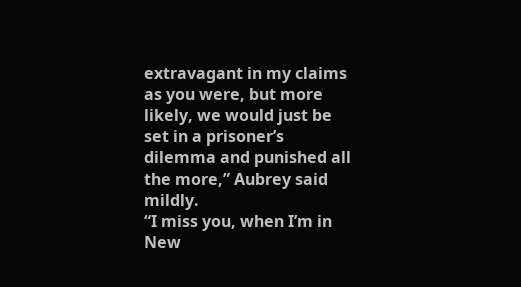extravagant in my claims as you were, but more likely, we would just be set in a prisoner’s dilemma and punished all the more,” Aubrey said mildly.
“I miss you, when I’m in New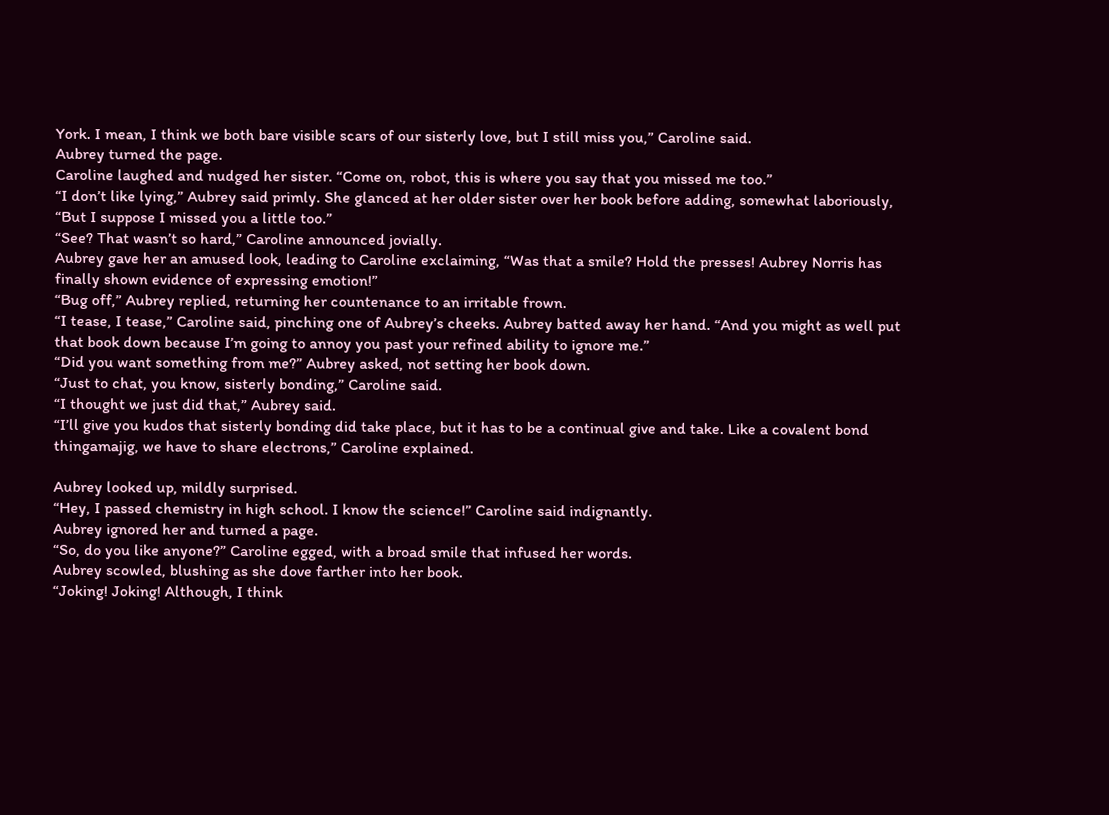York. I mean, I think we both bare visible scars of our sisterly love, but I still miss you,” Caroline said.
Aubrey turned the page.
Caroline laughed and nudged her sister. “Come on, robot, this is where you say that you missed me too.”
“I don’t like lying,” Aubrey said primly. She glanced at her older sister over her book before adding, somewhat laboriously, “But I suppose I missed you a little too.”
“See? That wasn’t so hard,” Caroline announced jovially.
Aubrey gave her an amused look, leading to Caroline exclaiming, “Was that a smile? Hold the presses! Aubrey Norris has finally shown evidence of expressing emotion!”
“Bug off,” Aubrey replied, returning her countenance to an irritable frown.
“I tease, I tease,” Caroline said, pinching one of Aubrey’s cheeks. Aubrey batted away her hand. “And you might as well put that book down because I’m going to annoy you past your refined ability to ignore me.”
“Did you want something from me?” Aubrey asked, not setting her book down.
“Just to chat, you know, sisterly bonding,” Caroline said.
“I thought we just did that,” Aubrey said.
“I’ll give you kudos that sisterly bonding did take place, but it has to be a continual give and take. Like a covalent bond thingamajig, we have to share electrons,” Caroline explained.

Aubrey looked up, mildly surprised.
“Hey, I passed chemistry in high school. I know the science!” Caroline said indignantly.
Aubrey ignored her and turned a page.
“So, do you like anyone?” Caroline egged, with a broad smile that infused her words.
Aubrey scowled, blushing as she dove farther into her book.
“Joking! Joking! Although, I think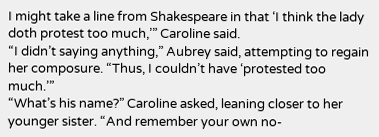I might take a line from Shakespeare in that ‘I think the lady doth protest too much,’” Caroline said.
“I didn’t saying anything,” Aubrey said, attempting to regain her composure. “Thus, I couldn’t have ‘protested too much.’”
“What’s his name?” Caroline asked, leaning closer to her younger sister. “And remember your own no-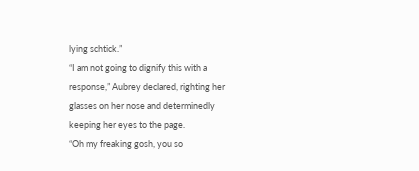lying schtick.”
“I am not going to dignify this with a response,” Aubrey declared, righting her glasses on her nose and determinedly keeping her eyes to the page.
“Oh my freaking gosh, you so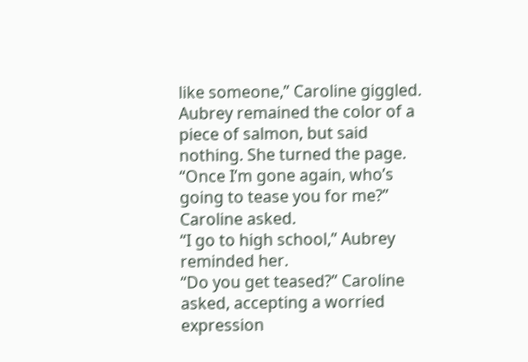like someone,” Caroline giggled.
Aubrey remained the color of a piece of salmon, but said nothing. She turned the page.
“Once I’m gone again, who’s going to tease you for me?” Caroline asked.
“I go to high school,” Aubrey reminded her.
“Do you get teased?” Caroline asked, accepting a worried expression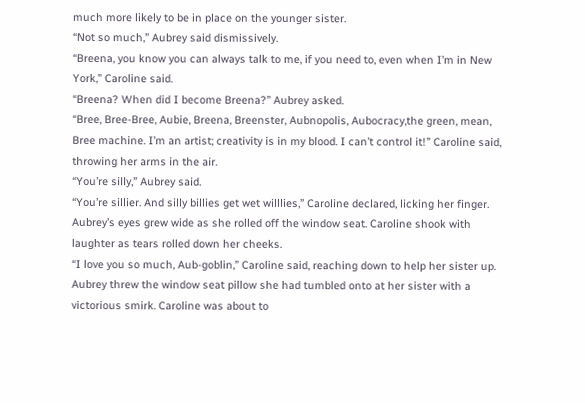much more likely to be in place on the younger sister.
“Not so much,” Aubrey said dismissively.
“Breena, you know you can always talk to me, if you need to, even when I’m in New York,” Caroline said.
“Breena? When did I become Breena?” Aubrey asked.
“Bree, Bree-Bree, Aubie, Breena, Breenster, Aubnopolis, Aubocracy,the green, mean, Bree machine. I’m an artist; creativity is in my blood. I can’t control it!” Caroline said, throwing her arms in the air.
“You’re silly,” Aubrey said.
“You’re sillier. And silly billies get wet willlies,” Caroline declared, licking her finger. Aubrey’s eyes grew wide as she rolled off the window seat. Caroline shook with laughter as tears rolled down her cheeks.
“I love you so much, Aub-goblin,” Caroline said, reaching down to help her sister up. Aubrey threw the window seat pillow she had tumbled onto at her sister with a victorious smirk. Caroline was about to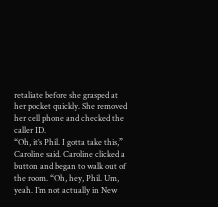retaliate before she grasped at her pocket quickly. She removed her cell phone and checked the  caller ID.
“Oh, it’s Phil. I gotta take this,” Caroline said. Caroline clicked a button and began to walk out of the room. “Oh, hey, Phil. Um, yeah. I’m not actually in New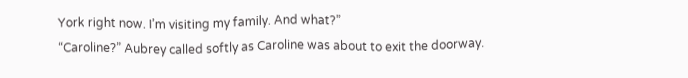York right now. I’m visiting my family. And what?”
“Caroline?” Aubrey called softly as Caroline was about to exit the doorway.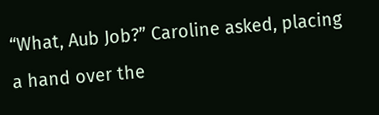“What, Aub Job?” Caroline asked, placing a hand over the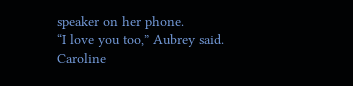speaker on her phone.
“I love you too,” Aubrey said.
Caroline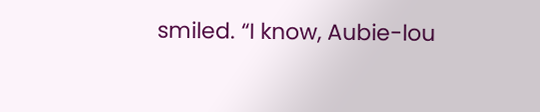smiled. “I know, Aubie-lou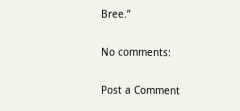Bree.”

No comments:

Post a Comment